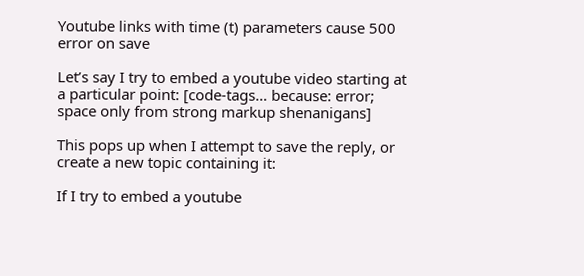Youtube links with time (t) parameters cause 500 error on save

Let’s say I try to embed a youtube video starting at a particular point: [code-tags… because: error; space only from strong markup shenanigans]

This pops up when I attempt to save the reply, or create a new topic containing it:

If I try to embed a youtube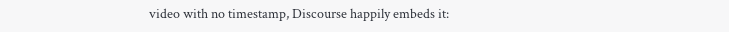video with no timestamp, Discourse happily embeds it: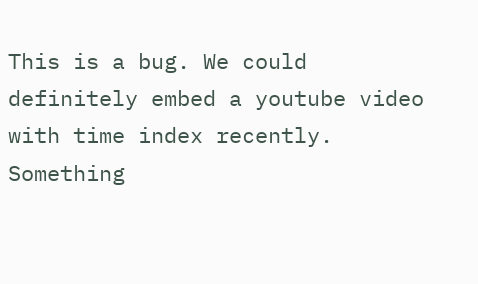This is a bug. We could definitely embed a youtube video with time index recently. Something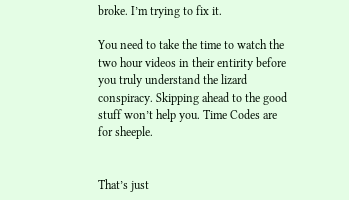broke. I’m trying to fix it.

You need to take the time to watch the two hour videos in their entirity before you truly understand the lizard conspiracy. Skipping ahead to the good stuff won’t help you. Time Codes are for sheeple.


That’s just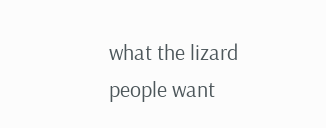what the lizard people want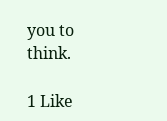you to think.

1 Like